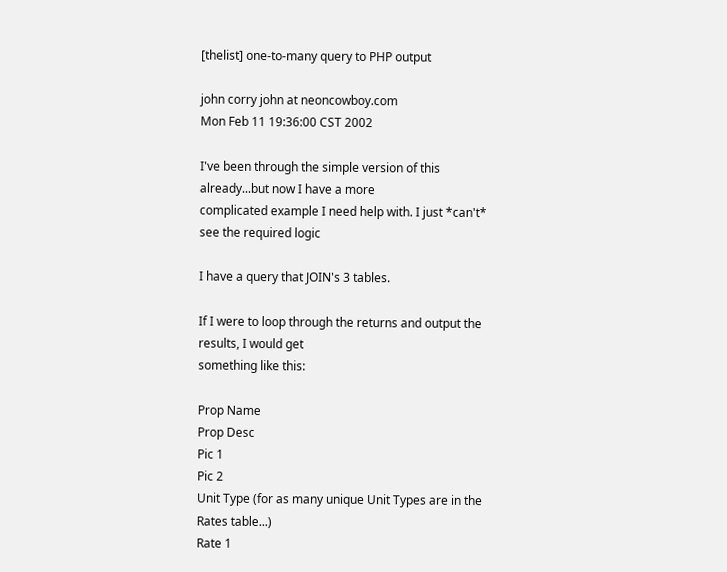[thelist] one-to-many query to PHP output

john corry john at neoncowboy.com
Mon Feb 11 19:36:00 CST 2002

I've been through the simple version of this already...but now I have a more
complicated example I need help with. I just *can't* see the required logic

I have a query that JOIN's 3 tables.

If I were to loop through the returns and output the results, I would get
something like this:

Prop Name
Prop Desc
Pic 1
Pic 2
Unit Type (for as many unique Unit Types are in the Rates table...)
Rate 1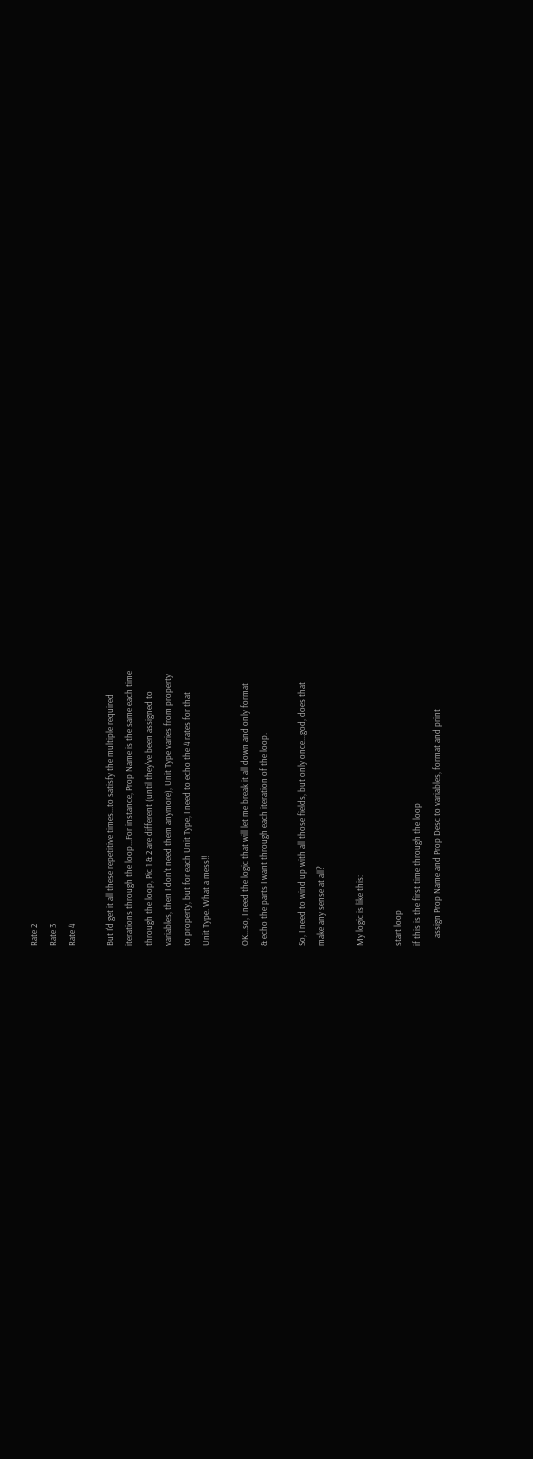Rate 2
Rate 3
Rate 4

But I'd get it all these repetitive times...to satisfy the multiple required
iterations through the loop...For instance, Prop Name is the same each time
through the loop, Pic 1 & 2 are different (until they've been assigned to
variables, then I don't need them anymore), Unit Type varies from property
to property, but for each Unit Type, I need to echo the 4 rates for that
Unit Type. What a mess!!

OK...so, I need the logic that will let me break it all down and only format
& echo the parts I want through each iteration of the loop.

So, I need to wind up with all those fields, but only once...god, does that
make any sense at all?

My logic is like this:

start loop
if this is the first time through the loop
    assign Prop Name and Prop Desc to variables, format and print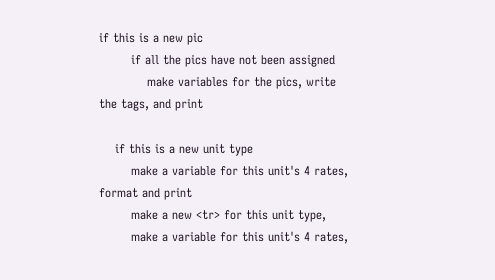if this is a new pic
        if all the pics have not been assigned
            make variables for the pics, write the tags, and print

    if this is a new unit type
        make a variable for this unit's 4 rates, format and print
        make a new <tr> for this unit type,
        make a variable for this unit's 4 rates,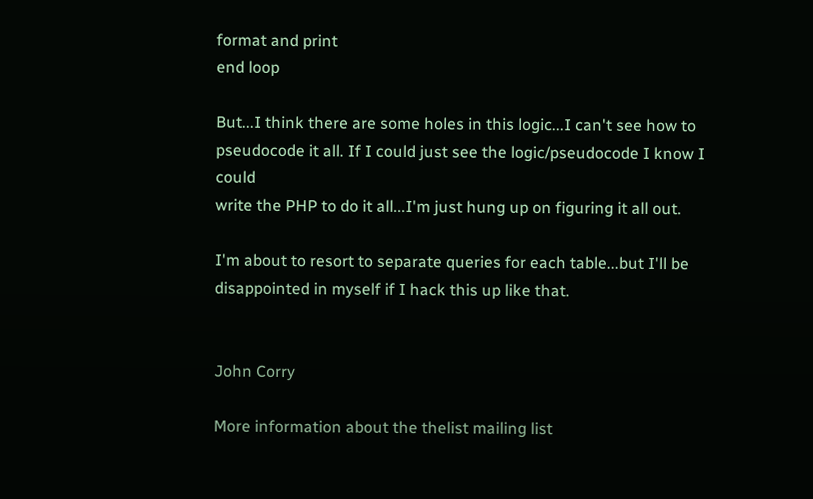format and print
end loop

But...I think there are some holes in this logic...I can't see how to
pseudocode it all. If I could just see the logic/pseudocode I know I could
write the PHP to do it all...I'm just hung up on figuring it all out.

I'm about to resort to separate queries for each table...but I'll be
disappointed in myself if I hack this up like that.


John Corry

More information about the thelist mailing list